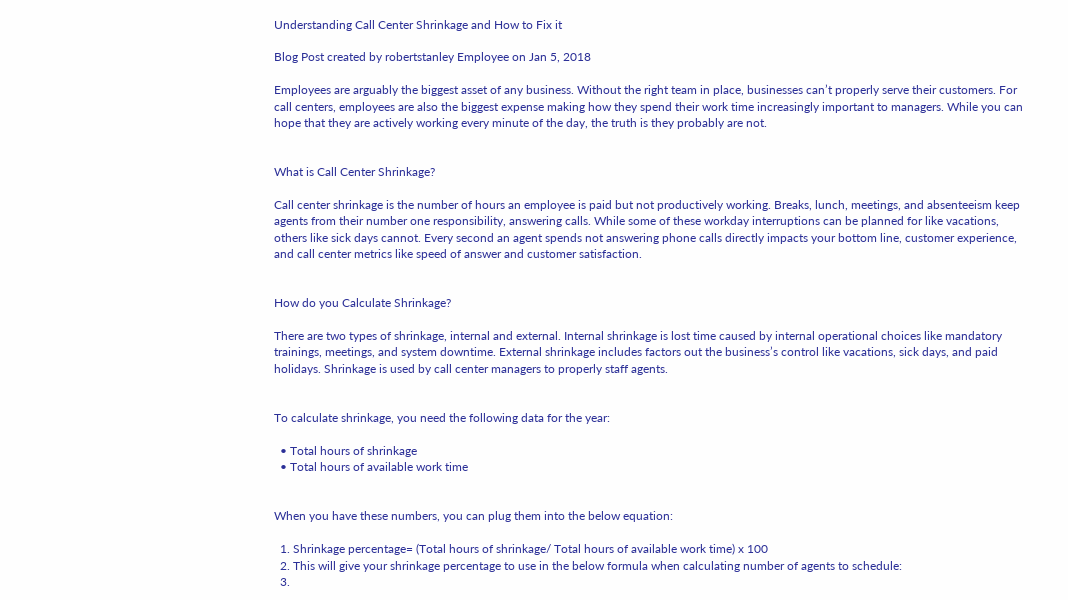Understanding Call Center Shrinkage and How to Fix it

Blog Post created by robertstanley Employee on Jan 5, 2018

Employees are arguably the biggest asset of any business. Without the right team in place, businesses can’t properly serve their customers. For call centers, employees are also the biggest expense making how they spend their work time increasingly important to managers. While you can hope that they are actively working every minute of the day, the truth is they probably are not.


What is Call Center Shrinkage?

Call center shrinkage is the number of hours an employee is paid but not productively working. Breaks, lunch, meetings, and absenteeism keep agents from their number one responsibility, answering calls. While some of these workday interruptions can be planned for like vacations, others like sick days cannot. Every second an agent spends not answering phone calls directly impacts your bottom line, customer experience, and call center metrics like speed of answer and customer satisfaction.


How do you Calculate Shrinkage?

There are two types of shrinkage, internal and external. Internal shrinkage is lost time caused by internal operational choices like mandatory trainings, meetings, and system downtime. External shrinkage includes factors out the business’s control like vacations, sick days, and paid holidays. Shrinkage is used by call center managers to properly staff agents.


To calculate shrinkage, you need the following data for the year:

  • Total hours of shrinkage
  • Total hours of available work time


When you have these numbers, you can plug them into the below equation:

  1. Shrinkage percentage= (Total hours of shrinkage/ Total hours of available work time) x 100
  2. This will give your shrinkage percentage to use in the below formula when calculating number of agents to schedule:
  3.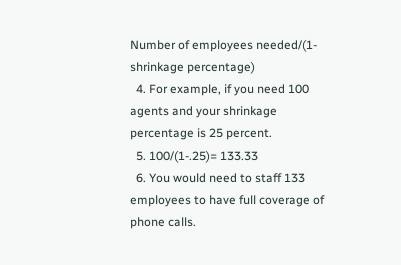Number of employees needed/(1-shrinkage percentage)
  4. For example, if you need 100 agents and your shrinkage percentage is 25 percent.
  5. 100/(1-.25)= 133.33
  6. You would need to staff 133 employees to have full coverage of phone calls.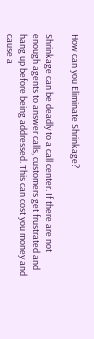How can you Eliminate Shrinkage?

Shrinkage can be deadly to a call center. If there are not enough agents to answer calls, customers get frustrated and hang up before being addressed. This can cost you money and cause a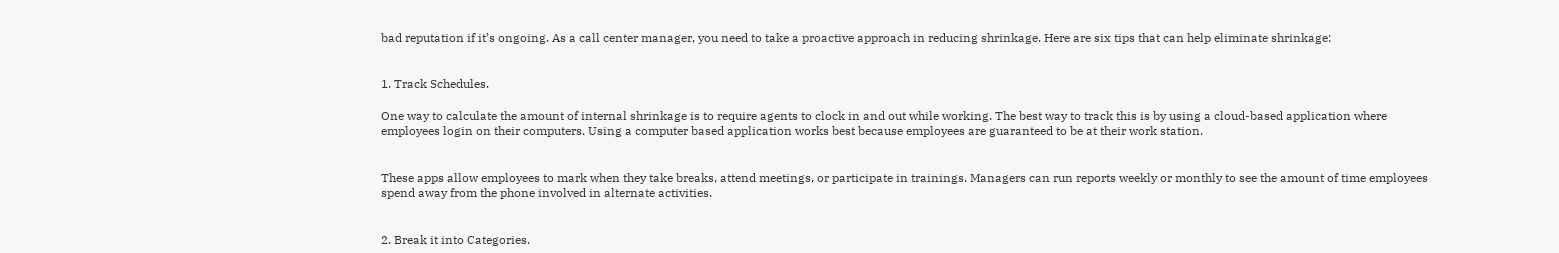bad reputation if it’s ongoing. As a call center manager, you need to take a proactive approach in reducing shrinkage. Here are six tips that can help eliminate shrinkage:


1. Track Schedules.

One way to calculate the amount of internal shrinkage is to require agents to clock in and out while working. The best way to track this is by using a cloud-based application where employees login on their computers. Using a computer based application works best because employees are guaranteed to be at their work station.


These apps allow employees to mark when they take breaks, attend meetings, or participate in trainings. Managers can run reports weekly or monthly to see the amount of time employees spend away from the phone involved in alternate activities.


2. Break it into Categories.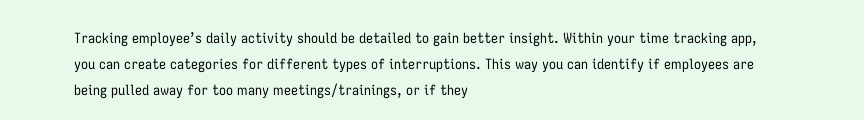Tracking employee’s daily activity should be detailed to gain better insight. Within your time tracking app, you can create categories for different types of interruptions. This way you can identify if employees are being pulled away for too many meetings/trainings, or if they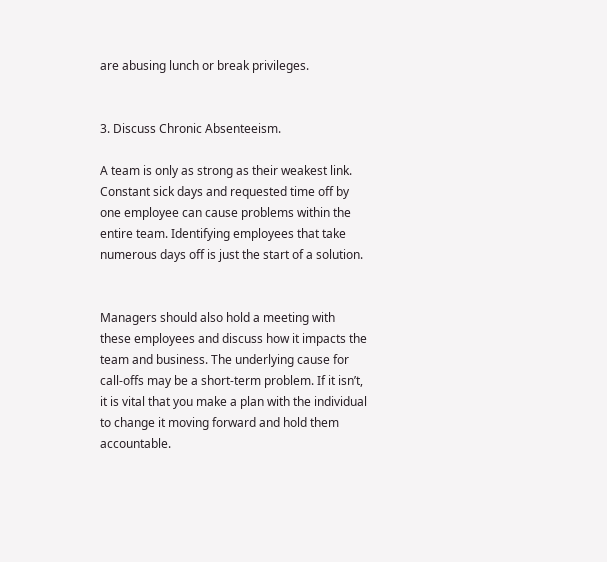are abusing lunch or break privileges.


3. Discuss Chronic Absenteeism.

A team is only as strong as their weakest link. Constant sick days and requested time off by one employee can cause problems within the entire team. Identifying employees that take numerous days off is just the start of a solution.


Managers should also hold a meeting with these employees and discuss how it impacts the team and business. The underlying cause for call-offs may be a short-term problem. If it isn’t, it is vital that you make a plan with the individual to change it moving forward and hold them accountable.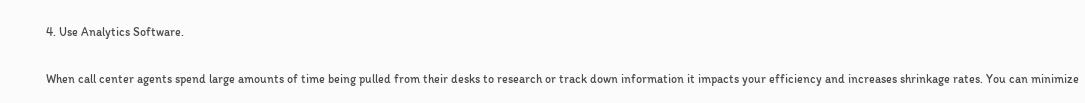4. Use Analytics Software.

When call center agents spend large amounts of time being pulled from their desks to research or track down information it impacts your efficiency and increases shrinkage rates. You can minimize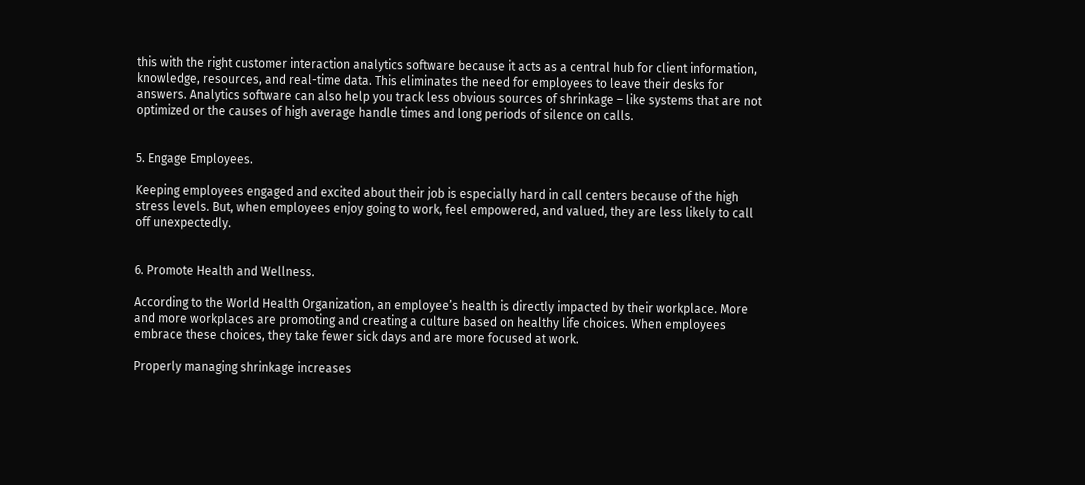this with the right customer interaction analytics software because it acts as a central hub for client information, knowledge, resources, and real-time data. This eliminates the need for employees to leave their desks for answers. Analytics software can also help you track less obvious sources of shrinkage – like systems that are not optimized or the causes of high average handle times and long periods of silence on calls.


5. Engage Employees.

Keeping employees engaged and excited about their job is especially hard in call centers because of the high stress levels. But, when employees enjoy going to work, feel empowered, and valued, they are less likely to call off unexpectedly.


6. Promote Health and Wellness.

According to the World Health Organization, an employee’s health is directly impacted by their workplace. More and more workplaces are promoting and creating a culture based on healthy life choices. When employees embrace these choices, they take fewer sick days and are more focused at work.

Properly managing shrinkage increases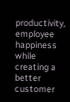productivity, employee happiness while creating a better customer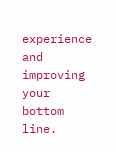experience and improving your bottom line.